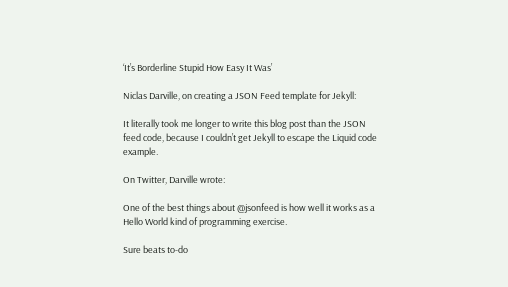‘It’s Borderline Stupid How Easy It Was’

Niclas Darville, on creating a JSON Feed template for Jekyll:

It literally took me longer to write this blog post than the JSON feed code, because I couldn’t get Jekyll to escape the Liquid code example.

On Twitter, Darville wrote:

One of the best things about @jsonfeed is how well it works as a Hello World kind of programming exercise.

Sure beats to-do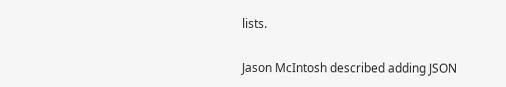lists.

Jason McIntosh described adding JSON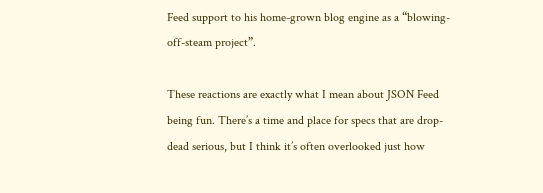Feed support to his home-grown blog engine as a “blowing-off-steam project”.

These reactions are exactly what I mean about JSON Feed being fun. There’s a time and place for specs that are drop-dead serious, but I think it’s often overlooked just how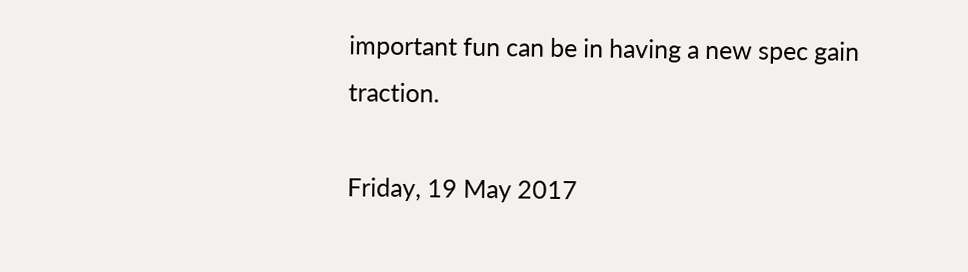important fun can be in having a new spec gain traction.

Friday, 19 May 2017